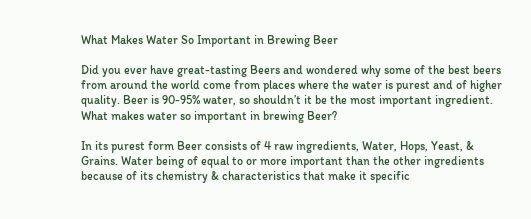What Makes Water So Important in Brewing Beer

Did you ever have great-tasting Beers and wondered why some of the best beers from around the world come from places where the water is purest and of higher quality. Beer is 90-95% water, so shouldn’t it be the most important ingredient. What makes water so important in brewing Beer?

In its purest form Beer consists of 4 raw ingredients, Water, Hops, Yeast, & Grains. Water being of equal to or more important than the other ingredients because of its chemistry & characteristics that make it specific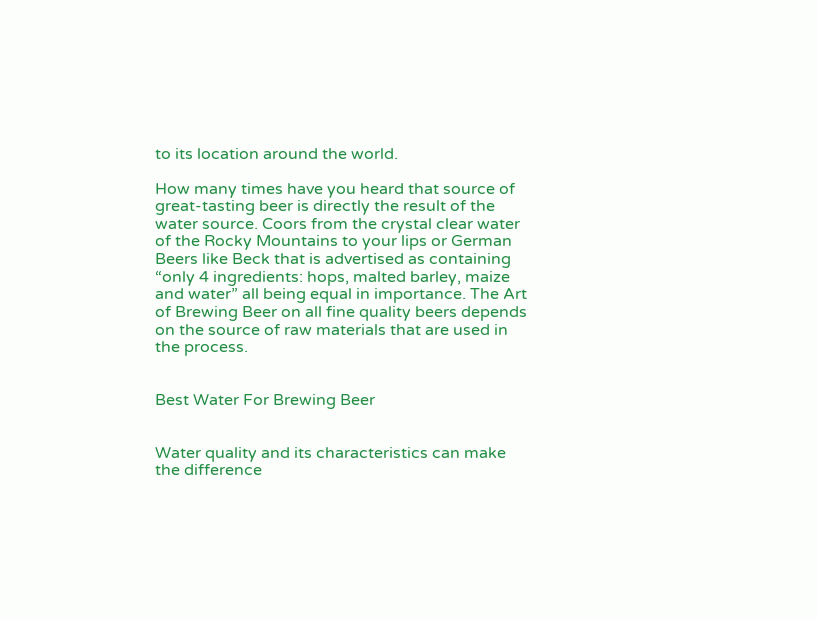to its location around the world.

How many times have you heard that source of great-tasting beer is directly the result of the water source. Coors from the crystal clear water of the Rocky Mountains to your lips or German Beers like Beck that is advertised as containing “only 4 ingredients: hops, malted barley, maize and water” all being equal in importance. The Art of Brewing Beer on all fine quality beers depends on the source of raw materials that are used in the process.


Best Water For Brewing Beer


Water quality and its characteristics can make the difference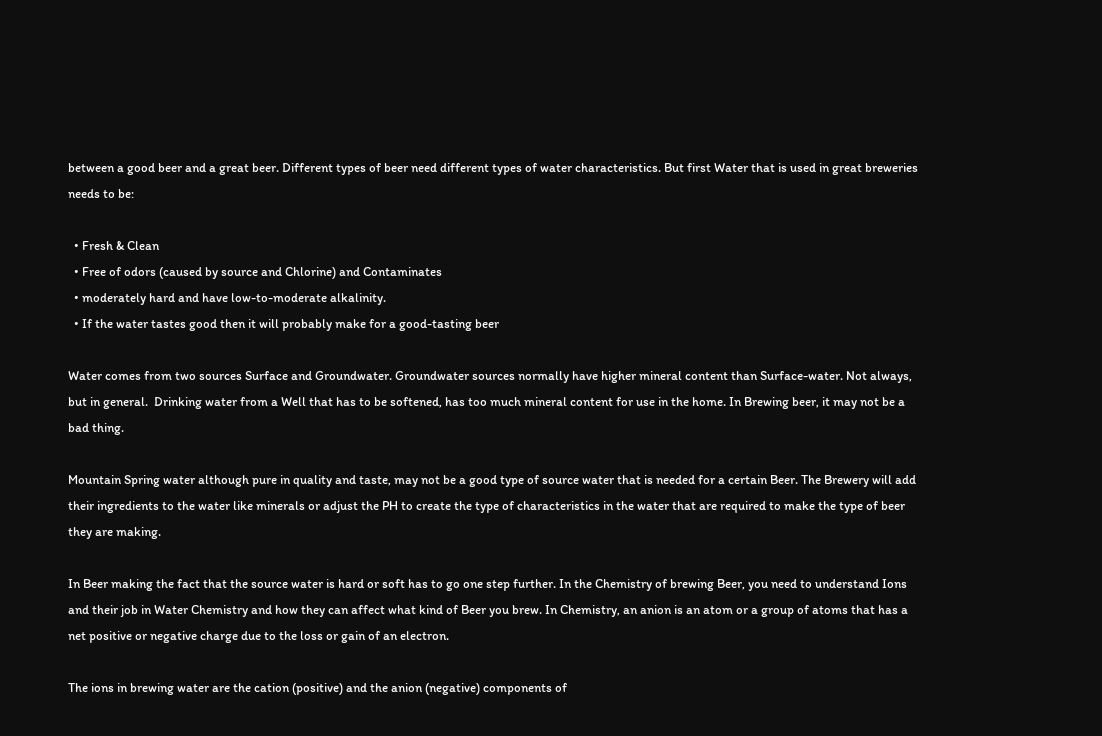between a good beer and a great beer. Different types of beer need different types of water characteristics. But first Water that is used in great breweries needs to be:

  • Fresh & Clean
  • Free of odors (caused by source and Chlorine) and Contaminates
  • moderately hard and have low-to-moderate alkalinity.
  • If the water tastes good then it will probably make for a good-tasting beer

Water comes from two sources Surface and Groundwater. Groundwater sources normally have higher mineral content than Surface-water. Not always, but in general.  Drinking water from a Well that has to be softened, has too much mineral content for use in the home. In Brewing beer, it may not be a bad thing.

Mountain Spring water although pure in quality and taste, may not be a good type of source water that is needed for a certain Beer. The Brewery will add their ingredients to the water like minerals or adjust the PH to create the type of characteristics in the water that are required to make the type of beer they are making.

In Beer making the fact that the source water is hard or soft has to go one step further. In the Chemistry of brewing Beer, you need to understand Ions and their job in Water Chemistry and how they can affect what kind of Beer you brew. In Chemistry, an anion is an atom or a group of atoms that has a net positive or negative charge due to the loss or gain of an electron.

The ions in brewing water are the cation (positive) and the anion (negative) components of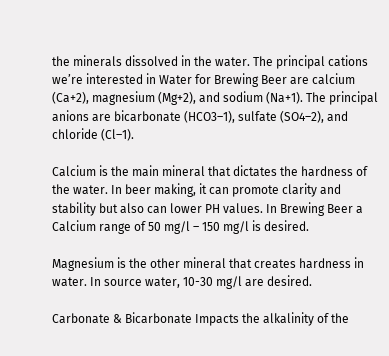the minerals dissolved in the water. The principal cations we’re interested in Water for Brewing Beer are calcium (Ca+2), magnesium (Mg+2), and sodium (Na+1). The principal anions are bicarbonate (HCO3–1), sulfate (SO4–2), and chloride (Cl–1).

Calcium is the main mineral that dictates the hardness of the water. In beer making, it can promote clarity and stability but also can lower PH values. In Brewing Beer a Calcium range of 50 mg/l – 150 mg/l is desired.

Magnesium is the other mineral that creates hardness in water. In source water, 10-30 mg/l are desired.

Carbonate & Bicarbonate Impacts the alkalinity of the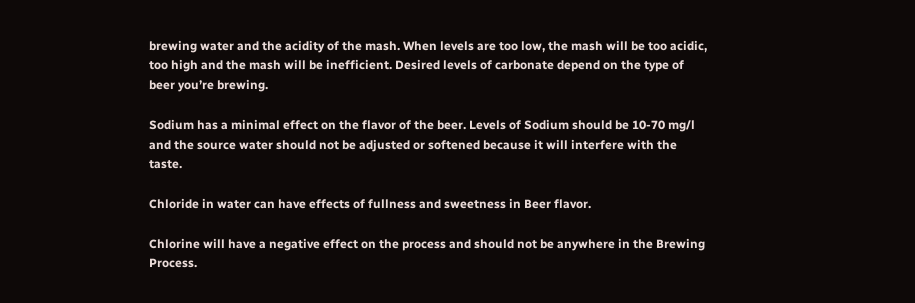brewing water and the acidity of the mash. When levels are too low, the mash will be too acidic, too high and the mash will be inefficient. Desired levels of carbonate depend on the type of beer you’re brewing.

Sodium has a minimal effect on the flavor of the beer. Levels of Sodium should be 10-70 mg/l and the source water should not be adjusted or softened because it will interfere with the taste.

Chloride in water can have effects of fullness and sweetness in Beer flavor.

Chlorine will have a negative effect on the process and should not be anywhere in the Brewing Process.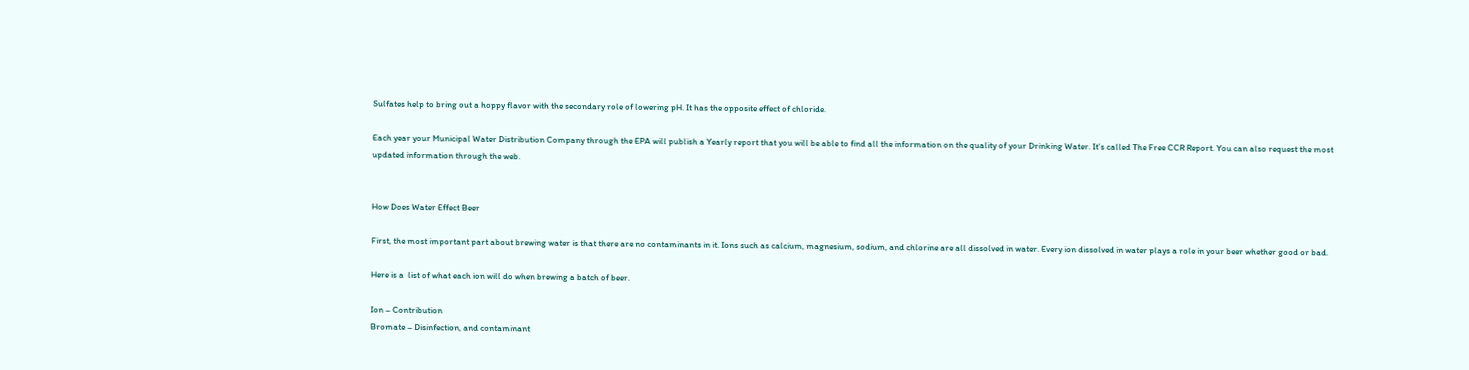Sulfates help to bring out a hoppy flavor with the secondary role of lowering pH. It has the opposite effect of chloride.

Each year your Municipal Water Distribution Company through the EPA will publish a Yearly report that you will be able to find all the information on the quality of your Drinking Water. It’s called The Free CCR Report. You can also request the most updated information through the web.


How Does Water Effect Beer

First, the most important part about brewing water is that there are no contaminants in it. Ions such as calcium, magnesium, sodium, and chlorine are all dissolved in water. Every ion dissolved in water plays a role in your beer whether good or bad.

Here is a  list of what each ion will do when brewing a batch of beer.

Ion – Contribution
Bromate – Disinfection, and contaminant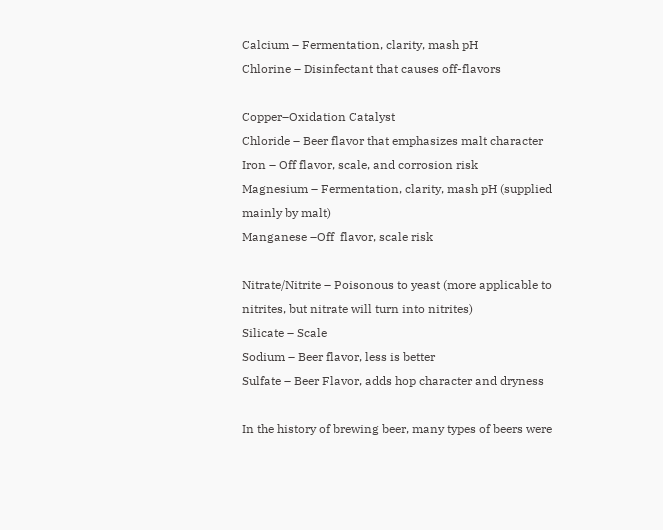Calcium – Fermentation, clarity, mash pH
Chlorine – Disinfectant that causes off-flavors

Copper–Oxidation Catalyst
Chloride – Beer flavor that emphasizes malt character
Iron – Off flavor, scale, and corrosion risk
Magnesium – Fermentation, clarity, mash pH (supplied mainly by malt)
Manganese –Off  flavor, scale risk

Nitrate/Nitrite – Poisonous to yeast (more applicable to nitrites, but nitrate will turn into nitrites)
Silicate – Scale
Sodium – Beer flavor, less is better
Sulfate – Beer Flavor, adds hop character and dryness

In the history of brewing beer, many types of beers were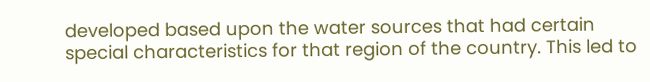developed based upon the water sources that had certain special characteristics for that region of the country. This led to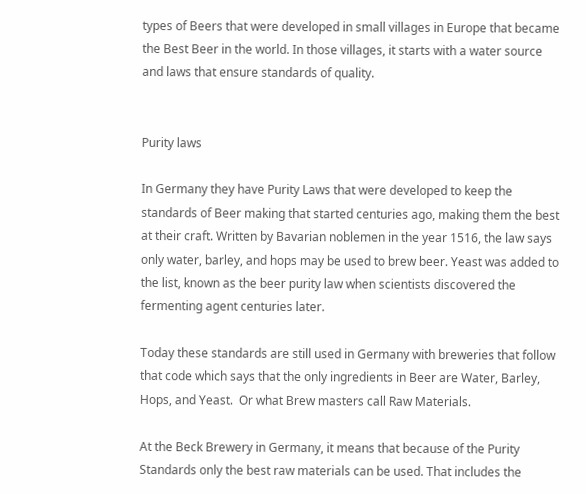types of Beers that were developed in small villages in Europe that became the Best Beer in the world. In those villages, it starts with a water source and laws that ensure standards of quality.


Purity laws

In Germany they have Purity Laws that were developed to keep the standards of Beer making that started centuries ago, making them the best at their craft. Written by Bavarian noblemen in the year 1516, the law says only water, barley, and hops may be used to brew beer. Yeast was added to the list, known as the beer purity law when scientists discovered the fermenting agent centuries later.

Today these standards are still used in Germany with breweries that follow that code which says that the only ingredients in Beer are Water, Barley, Hops, and Yeast.  Or what Brew masters call Raw Materials.

At the Beck Brewery in Germany, it means that because of the Purity Standards only the best raw materials can be used. That includes the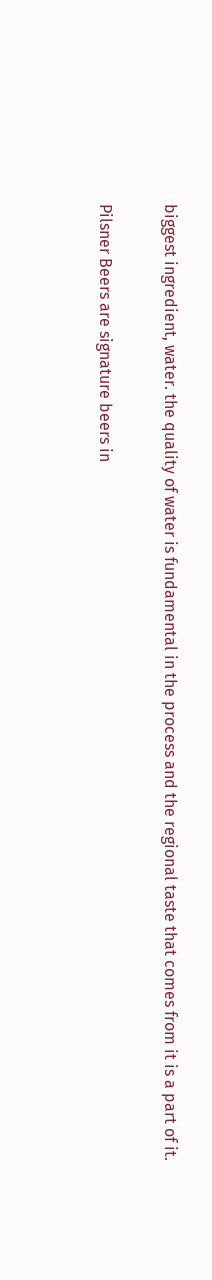biggest ingredient, water. the quality of water is fundamental in the process and the regional taste that comes from it is a part of it.

Pilsner Beers are signature beers in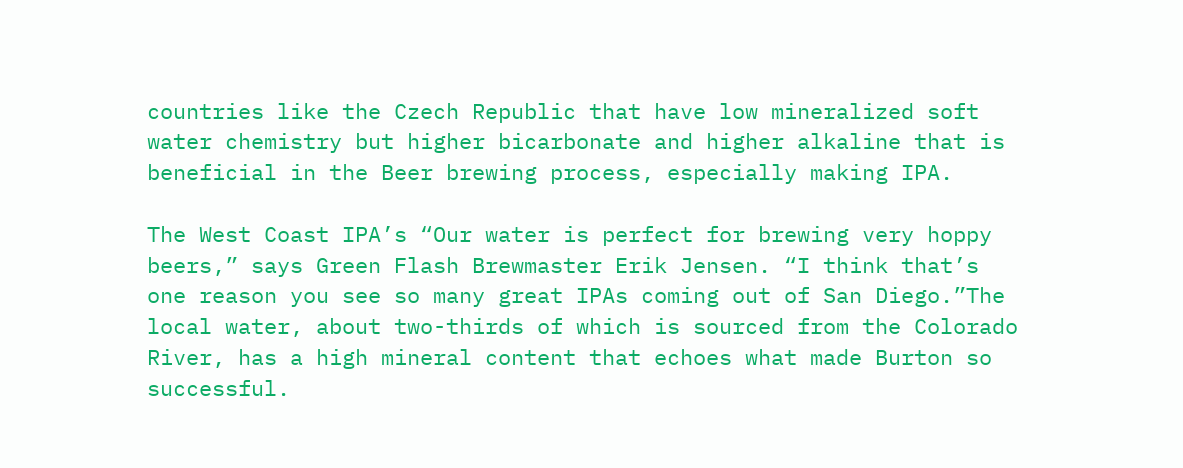countries like the Czech Republic that have low mineralized soft water chemistry but higher bicarbonate and higher alkaline that is beneficial in the Beer brewing process, especially making IPA.

The West Coast IPA’s “Our water is perfect for brewing very hoppy beers,” says Green Flash Brewmaster Erik Jensen. “I think that’s one reason you see so many great IPAs coming out of San Diego.”The local water, about two-thirds of which is sourced from the Colorado River, has a high mineral content that echoes what made Burton so successful.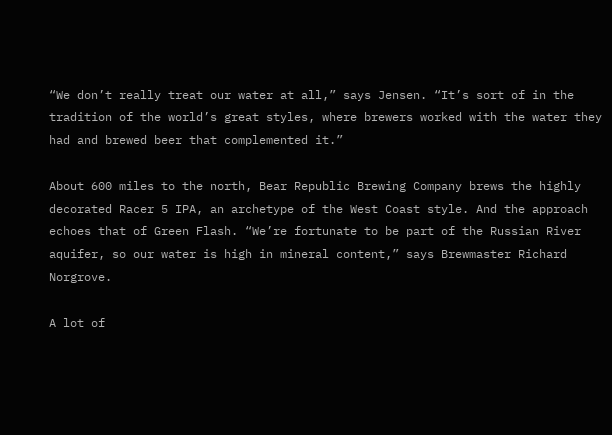“We don’t really treat our water at all,” says Jensen. “It’s sort of in the tradition of the world’s great styles, where brewers worked with the water they had and brewed beer that complemented it.”

About 600 miles to the north, Bear Republic Brewing Company brews the highly decorated Racer 5 IPA, an archetype of the West Coast style. And the approach echoes that of Green Flash. “We’re fortunate to be part of the Russian River aquifer, so our water is high in mineral content,” says Brewmaster Richard Norgrove.

A lot of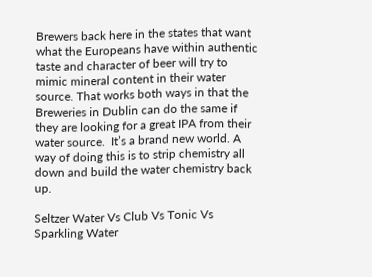Brewers back here in the states that want what the Europeans have within authentic taste and character of beer will try to mimic mineral content in their water source. That works both ways in that the Breweries in Dublin can do the same if they are looking for a great IPA from their water source.  It’s a brand new world. A way of doing this is to strip chemistry all down and build the water chemistry back up.

Seltzer Water Vs Club Vs Tonic Vs Sparkling Water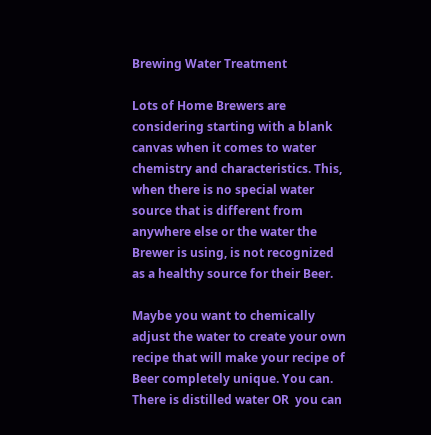Brewing Water Treatment

Lots of Home Brewers are considering starting with a blank canvas when it comes to water chemistry and characteristics. This, when there is no special water source that is different from anywhere else or the water the Brewer is using, is not recognized as a healthy source for their Beer.

Maybe you want to chemically adjust the water to create your own recipe that will make your recipe of Beer completely unique. You can. There is distilled water OR  you can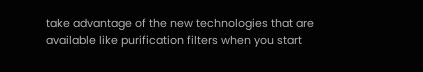take advantage of the new technologies that are available like purification filters when you start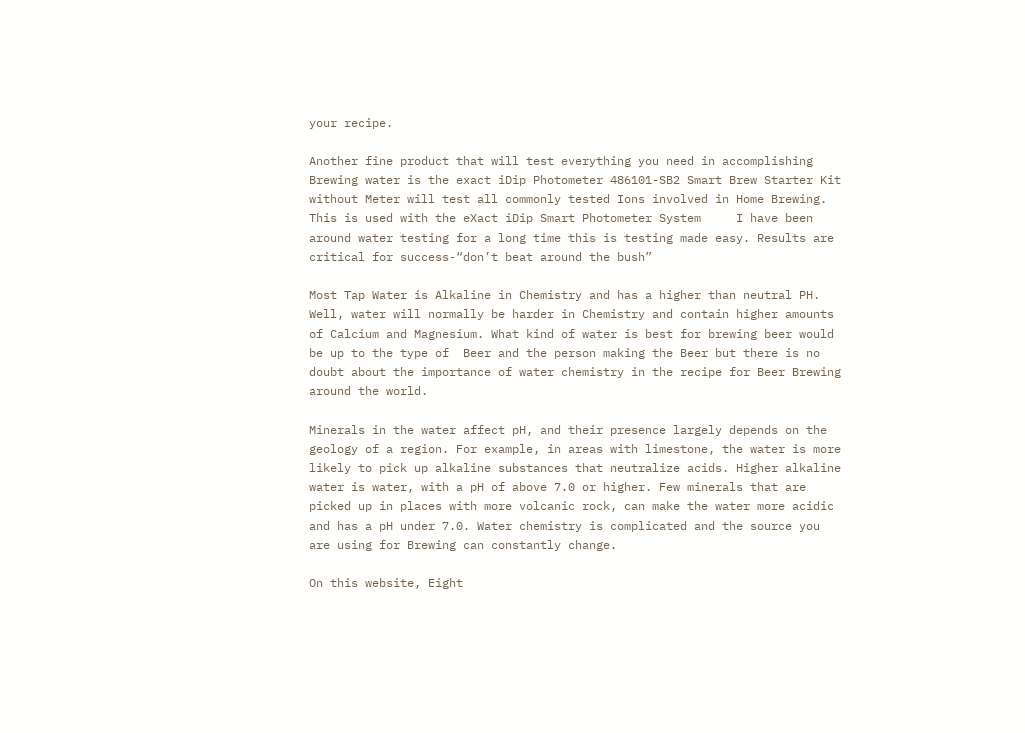your recipe.

Another fine product that will test everything you need in accomplishing Brewing water is the exact iDip Photometer 486101-SB2 Smart Brew Starter Kit without Meter will test all commonly tested Ions involved in Home Brewing. This is used with the eXact iDip Smart Photometer System     I have been around water testing for a long time this is testing made easy. Results are critical for success-“don’t beat around the bush”

Most Tap Water is Alkaline in Chemistry and has a higher than neutral PH. Well, water will normally be harder in Chemistry and contain higher amounts of Calcium and Magnesium. What kind of water is best for brewing beer would be up to the type of  Beer and the person making the Beer but there is no doubt about the importance of water chemistry in the recipe for Beer Brewing around the world.

Minerals in the water affect pH, and their presence largely depends on the geology of a region. For example, in areas with limestone, the water is more likely to pick up alkaline substances that neutralize acids. Higher alkaline water is water, with a pH of above 7.0 or higher. Few minerals that are picked up in places with more volcanic rock, can make the water more acidic and has a pH under 7.0. Water chemistry is complicated and the source you are using for Brewing can constantly change.

On this website, Eight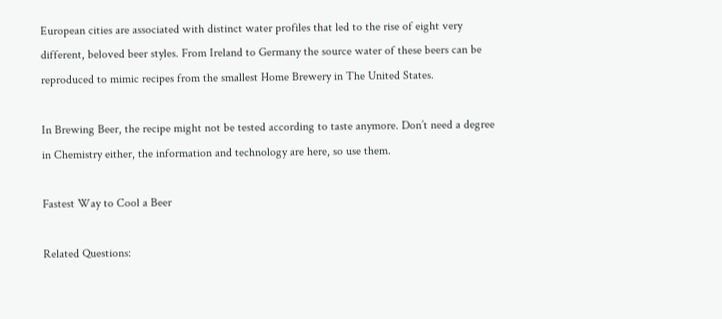European cities are associated with distinct water profiles that led to the rise of eight very different, beloved beer styles. From Ireland to Germany the source water of these beers can be reproduced to mimic recipes from the smallest Home Brewery in The United States.

In Brewing Beer, the recipe might not be tested according to taste anymore. Don’t need a degree in Chemistry either, the information and technology are here, so use them.

Fastest Way to Cool a Beer

Related Questions: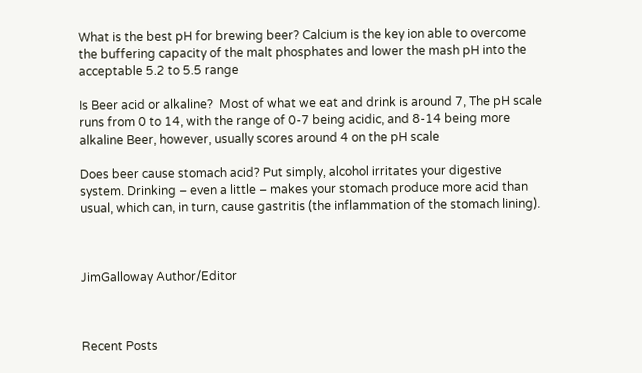What is the best pH for brewing beer? Calcium is the key ion able to overcome the buffering capacity of the malt phosphates and lower the mash pH into the acceptable 5.2 to 5.5 range

Is Beer acid or alkaline?  Most of what we eat and drink is around 7, The pH scale runs from 0 to 14, with the range of 0-7 being acidic, and 8-14 being more alkaline Beer, however, usually scores around 4 on the pH scale

Does beer cause stomach acid? Put simply, alcohol irritates your digestive system. Drinking – even a little – makes your stomach produce more acid than usual, which can, in turn, cause gastritis (the inflammation of the stomach lining).



JimGalloway Author/Editor



Recent Posts